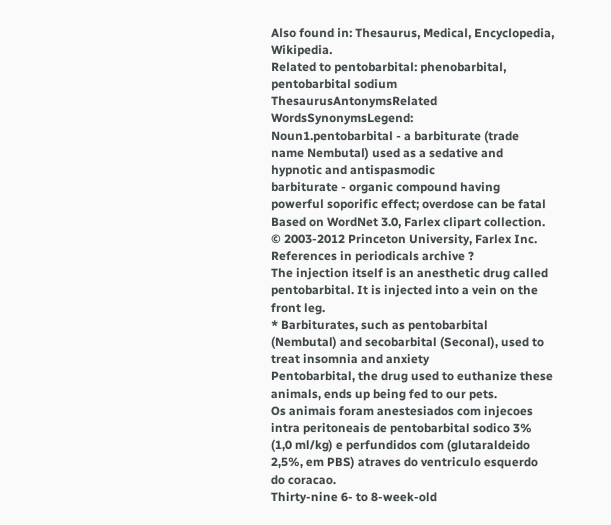Also found in: Thesaurus, Medical, Encyclopedia, Wikipedia.
Related to pentobarbital: phenobarbital, pentobarbital sodium
ThesaurusAntonymsRelated WordsSynonymsLegend:
Noun1.pentobarbital - a barbiturate (trade name Nembutal) used as a sedative and hypnotic and antispasmodic
barbiturate - organic compound having powerful soporific effect; overdose can be fatal
Based on WordNet 3.0, Farlex clipart collection. © 2003-2012 Princeton University, Farlex Inc.
References in periodicals archive ?
The injection itself is an anesthetic drug called pentobarbital. It is injected into a vein on the front leg.
* Barbiturates, such as pentobarbital (Nembutal) and secobarbital (Seconal), used to treat insomnia and anxiety
Pentobarbital, the drug used to euthanize these animals, ends up being fed to our pets.
Os animais foram anestesiados com injecoes intra peritoneais de pentobarbital sodico 3% (1,0 ml/kg) e perfundidos com (glutaraldeido 2,5%, em PBS) atraves do ventriculo esquerdo do coracao.
Thirty-nine 6- to 8-week-old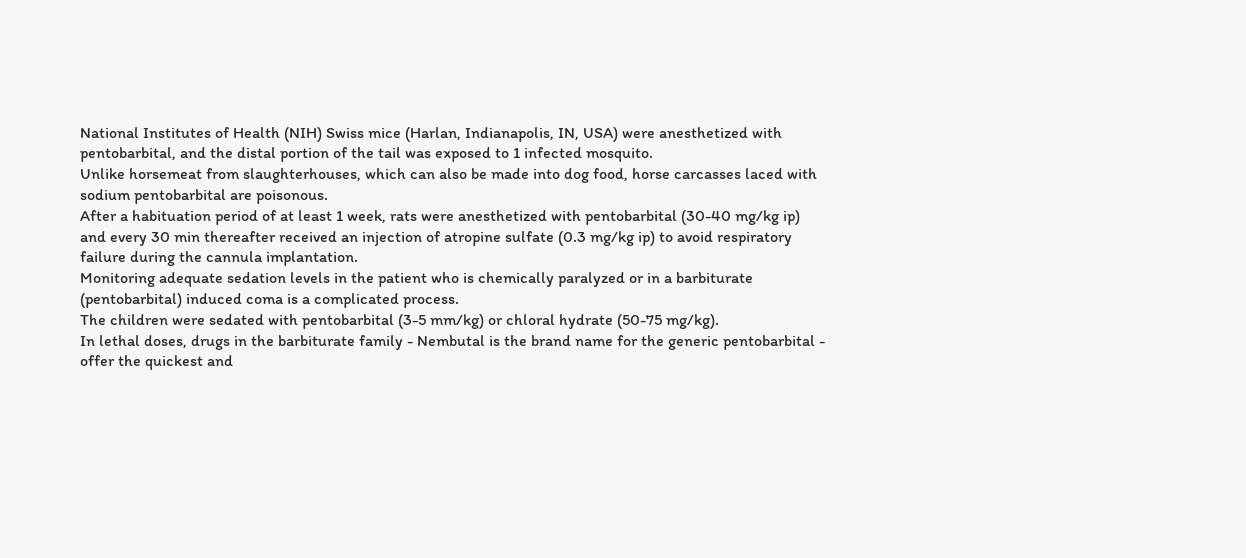National Institutes of Health (NIH) Swiss mice (Harlan, Indianapolis, IN, USA) were anesthetized with pentobarbital, and the distal portion of the tail was exposed to 1 infected mosquito.
Unlike horsemeat from slaughterhouses, which can also be made into dog food, horse carcasses laced with sodium pentobarbital are poisonous.
After a habituation period of at least 1 week, rats were anesthetized with pentobarbital (30-40 mg/kg ip) and every 30 min thereafter received an injection of atropine sulfate (0.3 mg/kg ip) to avoid respiratory failure during the cannula implantation.
Monitoring adequate sedation levels in the patient who is chemically paralyzed or in a barbiturate (pentobarbital) induced coma is a complicated process.
The children were sedated with pentobarbital (3-5 mm/kg) or chloral hydrate (50-75 mg/kg).
In lethal doses, drugs in the barbiturate family - Nembutal is the brand name for the generic pentobarbital - offer the quickest and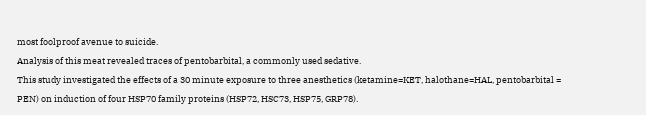most foolproof avenue to suicide.
Analysis of this meat revealed traces of pentobarbital, a commonly used sedative.
This study investigated the effects of a 30 minute exposure to three anesthetics (ketamine=KET, halothane=HAL, pentobarbital = PEN) on induction of four HSP70 family proteins (HSP72, HSC73, HSP75, GRP78).